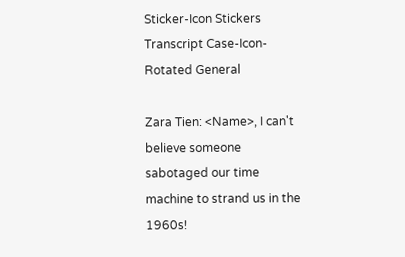Sticker-Icon Stickers Transcript Case-Icon-Rotated General

Zara Tien: <Name>, I can't believe someone sabotaged our time machine to strand us in the 1960s!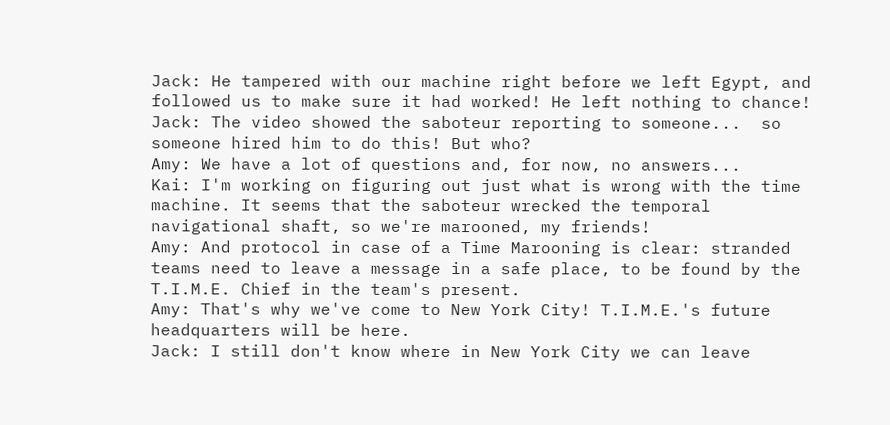Jack: He tampered with our machine right before we left Egypt, and followed us to make sure it had worked! He left nothing to chance!
Jack: The video showed the saboteur reporting to someone...  so someone hired him to do this! But who?
Amy: We have a lot of questions and, for now, no answers...
Kai: I'm working on figuring out just what is wrong with the time machine. It seems that the saboteur wrecked the temporal navigational shaft, so we're marooned, my friends!
Amy: And protocol in case of a Time Marooning is clear: stranded teams need to leave a message in a safe place, to be found by the T.I.M.E. Chief in the team's present.
Amy: That's why we've come to New York City! T.I.M.E.'s future headquarters will be here.
Jack: I still don't know where in New York City we can leave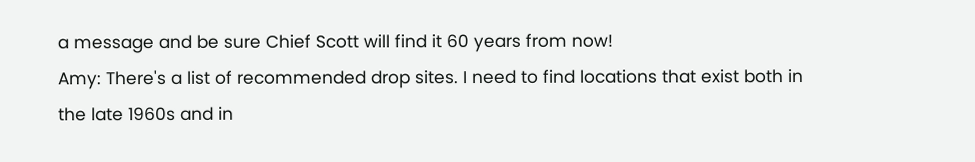a message and be sure Chief Scott will find it 60 years from now!
Amy: There's a list of recommended drop sites. I need to find locations that exist both in the late 1960s and in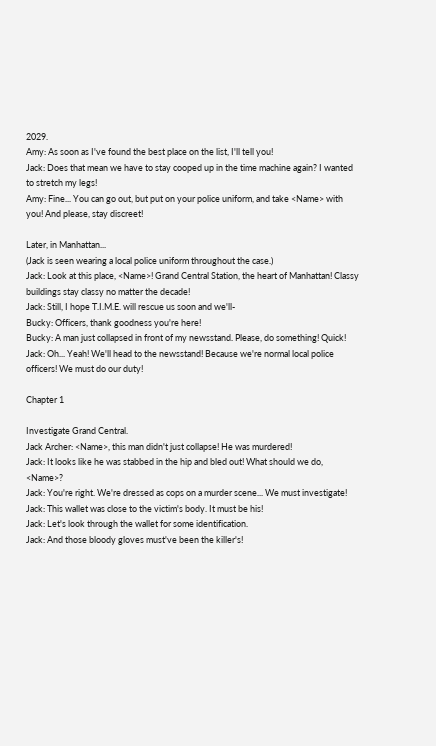2029.
Amy: As soon as I've found the best place on the list, I'll tell you!
Jack: Does that mean we have to stay cooped up in the time machine again? I wanted to stretch my legs!
Amy: Fine... You can go out, but put on your police uniform, and take <Name> with you! And please, stay discreet!

Later, in Manhattan...
(Jack is seen wearing a local police uniform throughout the case.)
Jack: Look at this place, <Name>! Grand Central Station, the heart of Manhattan! Classy buildings stay classy no matter the decade!
Jack: Still, I hope T.I.M.E. will rescue us soon and we'll-
Bucky: Officers, thank goodness you're here!
Bucky: A man just collapsed in front of my newsstand. Please, do something! Quick!
Jack: Oh... Yeah! We'll head to the newsstand! Because we're normal local police officers! We must do our duty!

Chapter 1

Investigate Grand Central.
Jack Archer: <Name>, this man didn't just collapse! He was murdered!
Jack: It looks like he was stabbed in the hip and bled out! What should we do, <Name>?
Jack: You're right. We're dressed as cops on a murder scene... We must investigate!
Jack: This wallet was close to the victim's body. It must be his!
Jack: Let's look through the wallet for some identification.
Jack: And those bloody gloves must've been the killer's!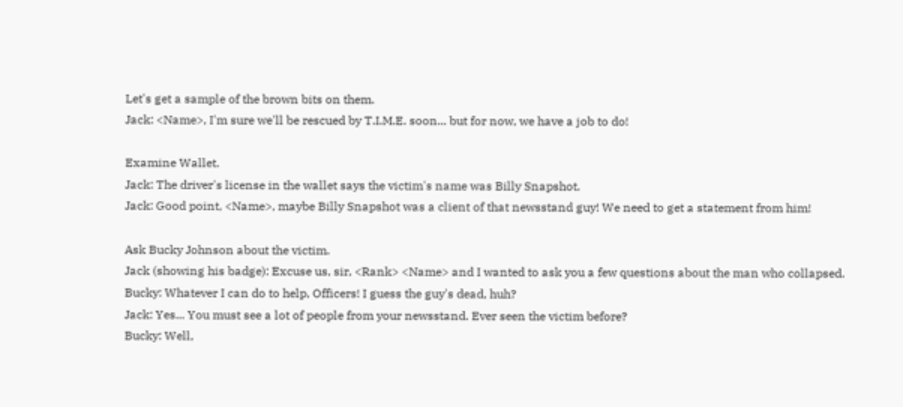Let's get a sample of the brown bits on them.
Jack: <Name>, I'm sure we'll be rescued by T.I.M.E. soon... but for now, we have a job to do!

Examine Wallet.
Jack: The driver's license in the wallet says the victim's name was Billy Snapshot.
Jack: Good point, <Name>, maybe Billy Snapshot was a client of that newsstand guy! We need to get a statement from him!

Ask Bucky Johnson about the victim.
Jack (showing his badge): Excuse us, sir, <Rank> <Name> and I wanted to ask you a few questions about the man who collapsed.
Bucky: Whatever I can do to help, Officers! I guess the guy's dead, huh?
Jack: Yes... You must see a lot of people from your newsstand. Ever seen the victim before?
Bucky: Well,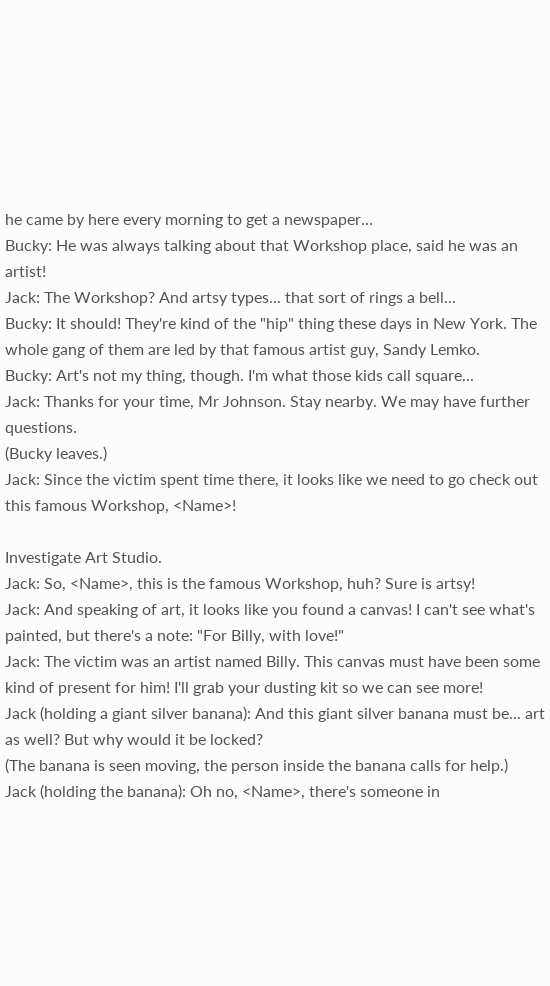he came by here every morning to get a newspaper...
Bucky: He was always talking about that Workshop place, said he was an artist!
Jack: The Workshop? And artsy types... that sort of rings a bell...
Bucky: It should! They're kind of the "hip" thing these days in New York. The whole gang of them are led by that famous artist guy, Sandy Lemko.
Bucky: Art's not my thing, though. I'm what those kids call square...
Jack: Thanks for your time, Mr Johnson. Stay nearby. We may have further questions.
(Bucky leaves.)
Jack: Since the victim spent time there, it looks like we need to go check out this famous Workshop, <Name>!

Investigate Art Studio.
Jack: So, <Name>, this is the famous Workshop, huh? Sure is artsy!
Jack: And speaking of art, it looks like you found a canvas! I can't see what's painted, but there's a note: "For Billy, with love!"
Jack: The victim was an artist named Billy. This canvas must have been some kind of present for him! I'll grab your dusting kit so we can see more!
Jack (holding a giant silver banana): And this giant silver banana must be... art as well? But why would it be locked?
(The banana is seen moving, the person inside the banana calls for help.)
Jack (holding the banana): Oh no, <Name>, there's someone in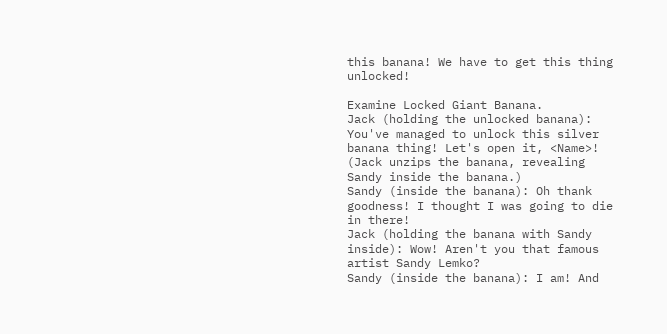this banana! We have to get this thing unlocked!

Examine Locked Giant Banana.
Jack (holding the unlocked banana): You've managed to unlock this silver banana thing! Let's open it, <Name>!
(Jack unzips the banana, revealing Sandy inside the banana.)
Sandy (inside the banana): Oh thank goodness! I thought I was going to die in there!
Jack (holding the banana with Sandy inside): Wow! Aren't you that famous artist Sandy Lemko?
Sandy (inside the banana): I am! And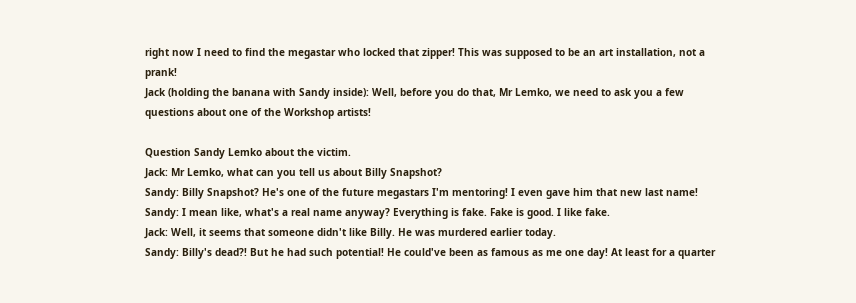right now I need to find the megastar who locked that zipper! This was supposed to be an art installation, not a prank!
Jack (holding the banana with Sandy inside): Well, before you do that, Mr Lemko, we need to ask you a few questions about one of the Workshop artists!

Question Sandy Lemko about the victim.
Jack: Mr Lemko, what can you tell us about Billy Snapshot?
Sandy: Billy Snapshot? He's one of the future megastars I'm mentoring! I even gave him that new last name!
Sandy: I mean like, what's a real name anyway? Everything is fake. Fake is good. I like fake.
Jack: Well, it seems that someone didn't like Billy. He was murdered earlier today.
Sandy: Billy's dead?! But he had such potential! He could've been as famous as me one day! At least for a quarter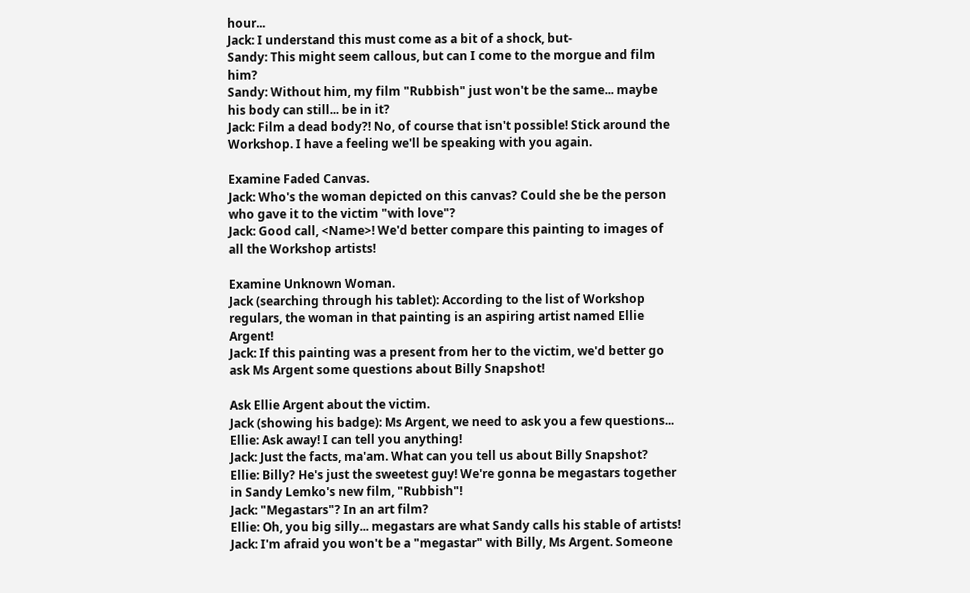hour...
Jack: I understand this must come as a bit of a shock, but-
Sandy: This might seem callous, but can I come to the morgue and film him?
Sandy: Without him, my film "Rubbish" just won't be the same... maybe his body can still... be in it?
Jack: Film a dead body?! No, of course that isn't possible! Stick around the Workshop. I have a feeling we'll be speaking with you again.

Examine Faded Canvas.
Jack: Who's the woman depicted on this canvas? Could she be the person who gave it to the victim "with love"?
Jack: Good call, <Name>! We'd better compare this painting to images of all the Workshop artists!

Examine Unknown Woman.
Jack (searching through his tablet): According to the list of Workshop regulars, the woman in that painting is an aspiring artist named Ellie Argent!
Jack: If this painting was a present from her to the victim, we'd better go ask Ms Argent some questions about Billy Snapshot!

Ask Ellie Argent about the victim.
Jack (showing his badge): Ms Argent, we need to ask you a few questions...
Ellie: Ask away! I can tell you anything!
Jack: Just the facts, ma'am. What can you tell us about Billy Snapshot?
Ellie: Billy? He's just the sweetest guy! We're gonna be megastars together in Sandy Lemko's new film, "Rubbish"!
Jack: "Megastars"? In an art film?
Ellie: Oh, you big silly... megastars are what Sandy calls his stable of artists!
Jack: I'm afraid you won't be a "megastar" with Billy, Ms Argent. Someone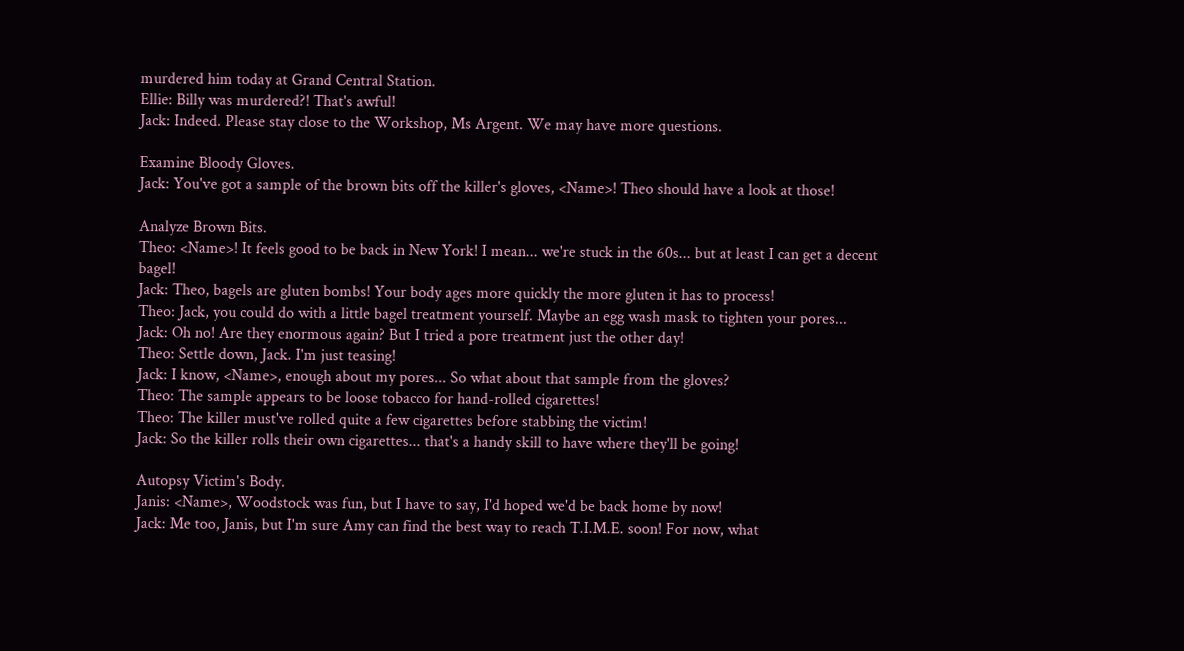murdered him today at Grand Central Station.
Ellie: Billy was murdered?! That's awful!
Jack: Indeed. Please stay close to the Workshop, Ms Argent. We may have more questions.

Examine Bloody Gloves.
Jack: You've got a sample of the brown bits off the killer's gloves, <Name>! Theo should have a look at those!

Analyze Brown Bits.
Theo: <Name>! It feels good to be back in New York! I mean... we're stuck in the 60s... but at least I can get a decent bagel!
Jack: Theo, bagels are gluten bombs! Your body ages more quickly the more gluten it has to process!
Theo: Jack, you could do with a little bagel treatment yourself. Maybe an egg wash mask to tighten your pores...
Jack: Oh no! Are they enormous again? But I tried a pore treatment just the other day!
Theo: Settle down, Jack. I'm just teasing!
Jack: I know, <Name>, enough about my pores... So what about that sample from the gloves?
Theo: The sample appears to be loose tobacco for hand-rolled cigarettes!
Theo: The killer must've rolled quite a few cigarettes before stabbing the victim!
Jack: So the killer rolls their own cigarettes... that's a handy skill to have where they'll be going!

Autopsy Victim's Body.
Janis: <Name>, Woodstock was fun, but I have to say, I'd hoped we'd be back home by now!
Jack: Me too, Janis, but I'm sure Amy can find the best way to reach T.I.M.E. soon! For now, what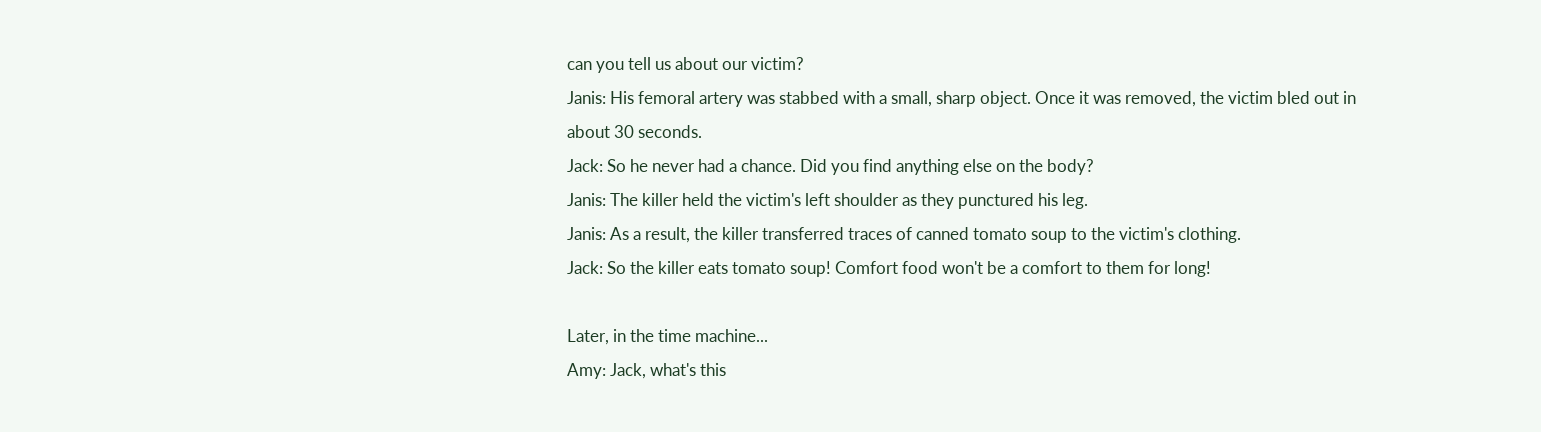can you tell us about our victim?
Janis: His femoral artery was stabbed with a small, sharp object. Once it was removed, the victim bled out in about 30 seconds.
Jack: So he never had a chance. Did you find anything else on the body?
Janis: The killer held the victim's left shoulder as they punctured his leg.
Janis: As a result, the killer transferred traces of canned tomato soup to the victim's clothing.
Jack: So the killer eats tomato soup! Comfort food won't be a comfort to them for long!

Later, in the time machine...
Amy: Jack, what's this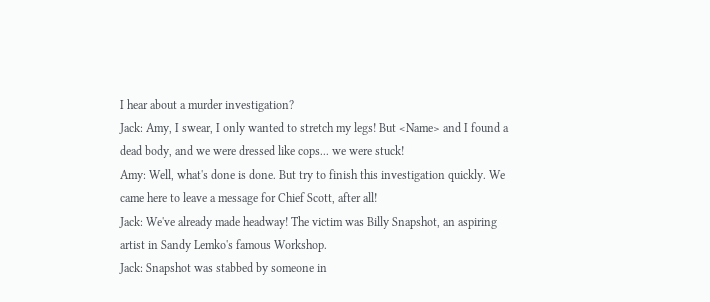I hear about a murder investigation?
Jack: Amy, I swear, I only wanted to stretch my legs! But <Name> and I found a dead body, and we were dressed like cops... we were stuck!
Amy: Well, what's done is done. But try to finish this investigation quickly. We came here to leave a message for Chief Scott, after all!
Jack: We've already made headway! The victim was Billy Snapshot, an aspiring artist in Sandy Lemko's famous Workshop.
Jack: Snapshot was stabbed by someone in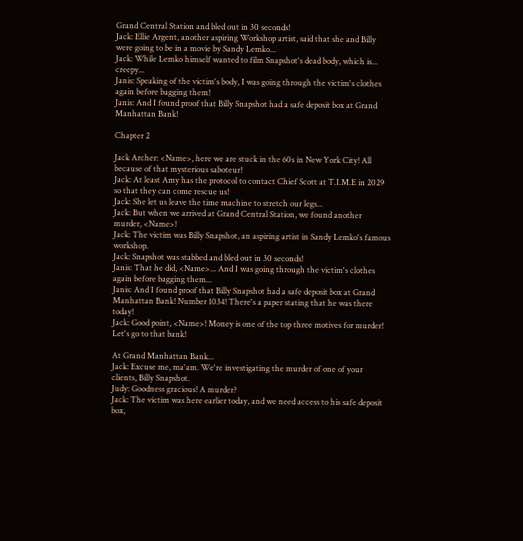Grand Central Station and bled out in 30 seconds!
Jack: Ellie Argent, another aspiring Workshop artist, said that she and Billy were going to be in a movie by Sandy Lemko...
Jack: While Lemko himself wanted to film Snapshot's dead body, which is... creepy...
Janis: Speaking of the victim's body, I was going through the victim's clothes again before bagging them!
Janis: And I found proof that Billy Snapshot had a safe deposit box at Grand Manhattan Bank!

Chapter 2

Jack Archer: <Name>, here we are stuck in the 60s in New York City! All because of that mysterious saboteur!
Jack: At least Amy has the protocol to contact Chief Scott at T.I.M.E in 2029 so that they can come rescue us!
Jack: She let us leave the time machine to stretch our legs...
Jack: But when we arrived at Grand Central Station, we found another murder, <Name>!
Jack: The victim was Billy Snapshot, an aspiring artist in Sandy Lemko's famous workshop.
Jack: Snapshot was stabbed and bled out in 30 seconds!
Janis: That he did, <Name>... And I was going through the victim's clothes again before bagging them...
Janis: And I found proof that Billy Snapshot had a safe deposit box at Grand Manhattan Bank! Number 1034! There's a paper stating that he was there today!
Jack: Good point, <Name>! Money is one of the top three motives for murder! Let's go to that bank!

At Grand Manhattan Bank...
Jack: Excuse me, ma'am. We're investigating the murder of one of your clients, Billy Snapshot.
Judy: Goodness gracious! A murder?
Jack: The victim was here earlier today, and we need access to his safe deposit box,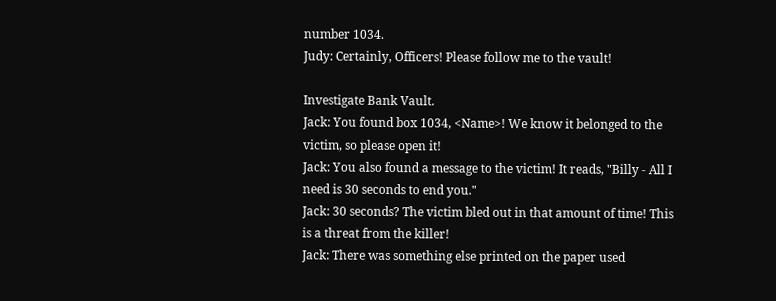number 1034.
Judy: Certainly, Officers! Please follow me to the vault!

Investigate Bank Vault.
Jack: You found box 1034, <Name>! We know it belonged to the victim, so please open it!
Jack: You also found a message to the victim! It reads, "Billy - All I need is 30 seconds to end you."
Jack: 30 seconds? The victim bled out in that amount of time! This is a threat from the killer!
Jack: There was something else printed on the paper used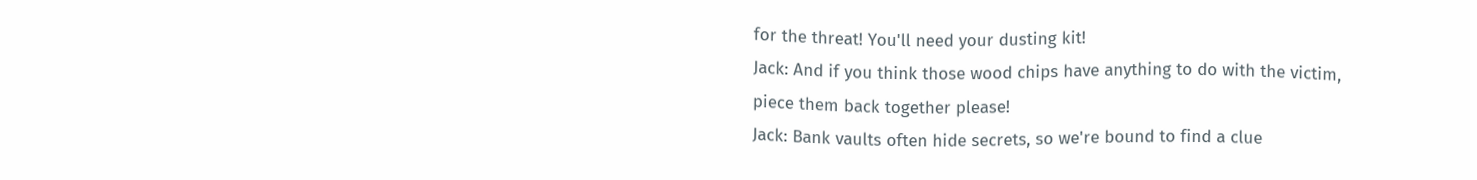for the threat! You'll need your dusting kit!
Jack: And if you think those wood chips have anything to do with the victim, piece them back together please!
Jack: Bank vaults often hide secrets, so we're bound to find a clue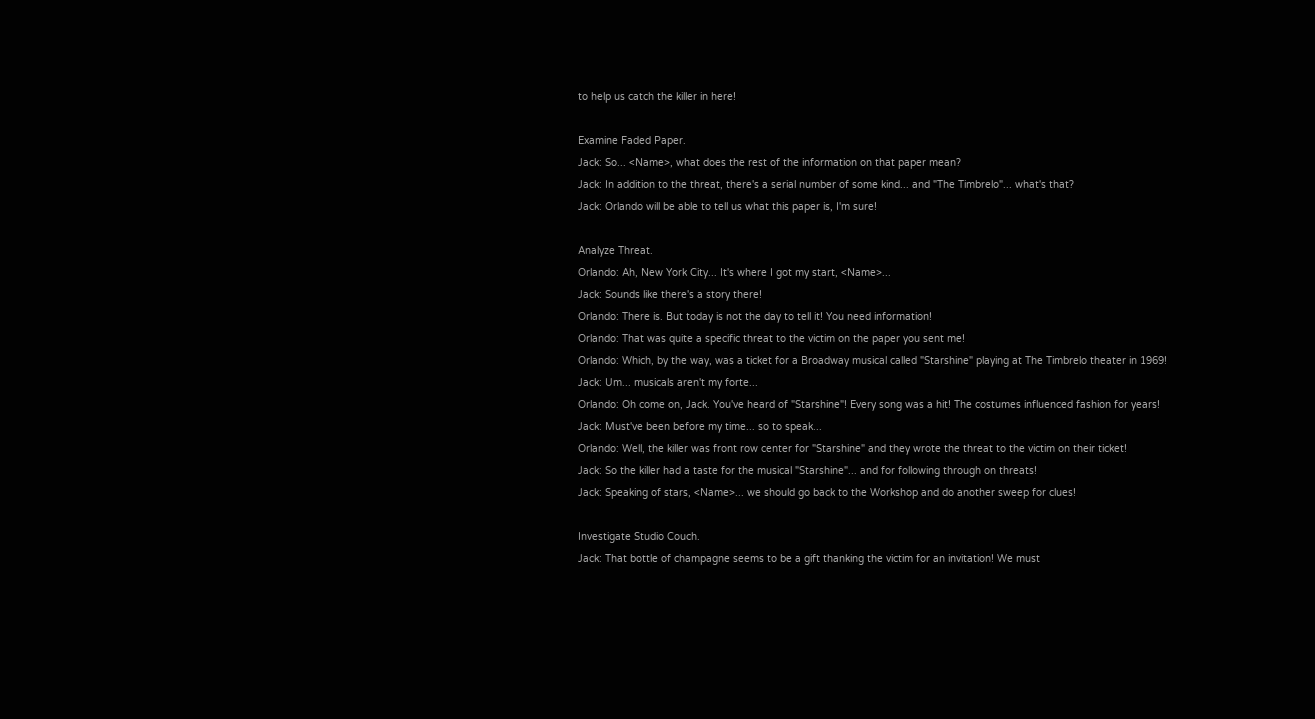to help us catch the killer in here!

Examine Faded Paper.
Jack: So... <Name>, what does the rest of the information on that paper mean?
Jack: In addition to the threat, there's a serial number of some kind... and "The Timbrelo"... what's that?
Jack: Orlando will be able to tell us what this paper is, I'm sure!

Analyze Threat.
Orlando: Ah, New York City... It's where I got my start, <Name>...
Jack: Sounds like there's a story there!
Orlando: There is. But today is not the day to tell it! You need information!
Orlando: That was quite a specific threat to the victim on the paper you sent me!
Orlando: Which, by the way, was a ticket for a Broadway musical called "Starshine" playing at The Timbrelo theater in 1969!
Jack: Um... musicals aren't my forte...
Orlando: Oh come on, Jack. You've heard of "Starshine"! Every song was a hit! The costumes influenced fashion for years!
Jack: Must've been before my time... so to speak...
Orlando: Well, the killer was front row center for "Starshine" and they wrote the threat to the victim on their ticket!
Jack: So the killer had a taste for the musical "Starshine"... and for following through on threats!
Jack: Speaking of stars, <Name>... we should go back to the Workshop and do another sweep for clues!

Investigate Studio Couch.
Jack: That bottle of champagne seems to be a gift thanking the victim for an invitation! We must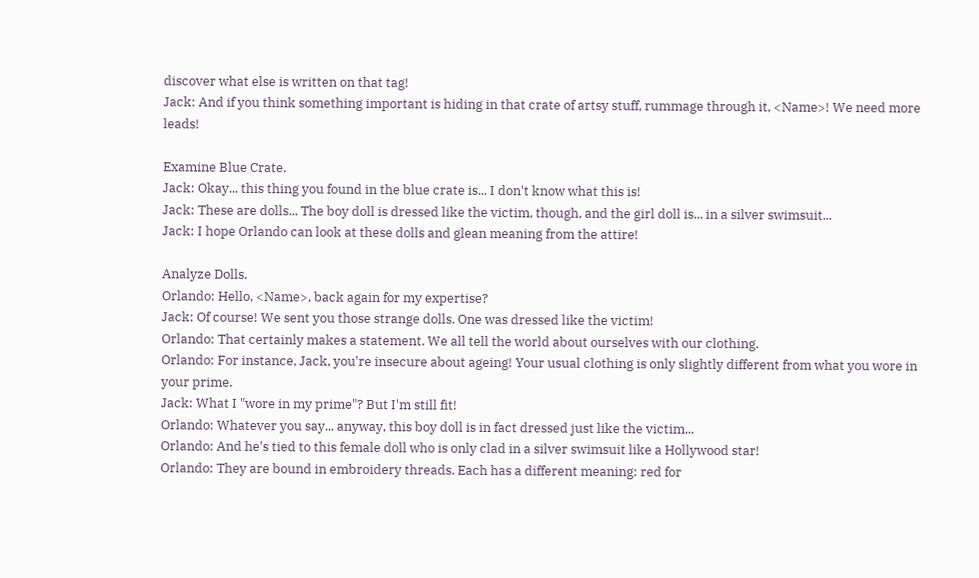discover what else is written on that tag!
Jack: And if you think something important is hiding in that crate of artsy stuff, rummage through it, <Name>! We need more leads!

Examine Blue Crate.
Jack: Okay... this thing you found in the blue crate is... I don't know what this is!
Jack: These are dolls... The boy doll is dressed like the victim, though, and the girl doll is... in a silver swimsuit...
Jack: I hope Orlando can look at these dolls and glean meaning from the attire!

Analyze Dolls.
Orlando: Hello, <Name>, back again for my expertise?
Jack: Of course! We sent you those strange dolls. One was dressed like the victim!
Orlando: That certainly makes a statement. We all tell the world about ourselves with our clothing.
Orlando: For instance, Jack, you're insecure about ageing! Your usual clothing is only slightly different from what you wore in your prime.
Jack: What I "wore in my prime"? But I'm still fit!
Orlando: Whatever you say... anyway, this boy doll is in fact dressed just like the victim...
Orlando: And he's tied to this female doll who is only clad in a silver swimsuit like a Hollywood star!
Orlando: They are bound in embroidery threads. Each has a different meaning: red for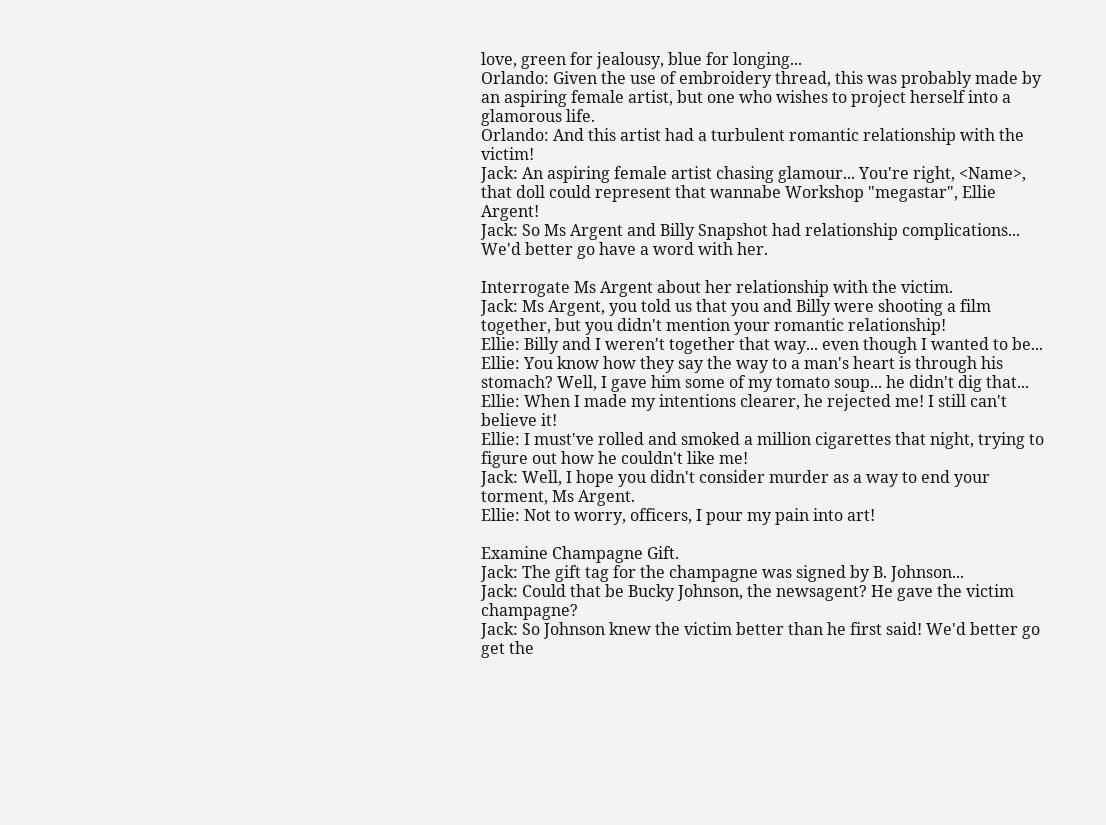love, green for jealousy, blue for longing...
Orlando: Given the use of embroidery thread, this was probably made by an aspiring female artist, but one who wishes to project herself into a glamorous life.
Orlando: And this artist had a turbulent romantic relationship with the victim!
Jack: An aspiring female artist chasing glamour... You're right, <Name>, that doll could represent that wannabe Workshop "megastar", Ellie Argent!
Jack: So Ms Argent and Billy Snapshot had relationship complications... We'd better go have a word with her.

Interrogate Ms Argent about her relationship with the victim.
Jack: Ms Argent, you told us that you and Billy were shooting a film together, but you didn't mention your romantic relationship!
Ellie: Billy and I weren't together that way... even though I wanted to be...
Ellie: You know how they say the way to a man's heart is through his stomach? Well, I gave him some of my tomato soup... he didn't dig that...
Ellie: When I made my intentions clearer, he rejected me! I still can't believe it!
Ellie: I must've rolled and smoked a million cigarettes that night, trying to figure out how he couldn't like me!
Jack: Well, I hope you didn't consider murder as a way to end your torment, Ms Argent.
Ellie: Not to worry, officers, I pour my pain into art!

Examine Champagne Gift.
Jack: The gift tag for the champagne was signed by B. Johnson...
Jack: Could that be Bucky Johnson, the newsagent? He gave the victim champagne?
Jack: So Johnson knew the victim better than he first said! We'd better go get the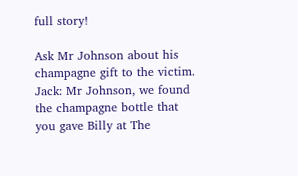full story!

Ask Mr Johnson about his champagne gift to the victim.
Jack: Mr Johnson, we found the champagne bottle that you gave Billy at The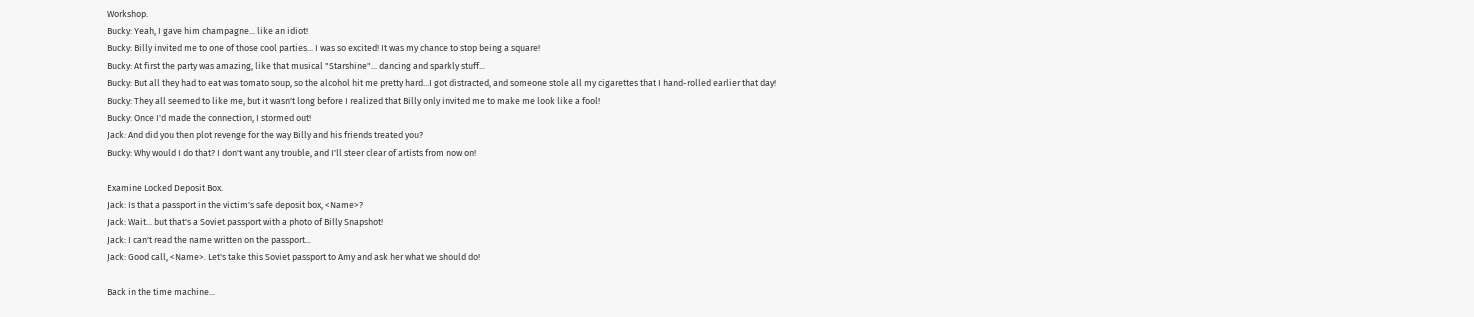Workshop.
Bucky: Yeah, I gave him champagne... like an idiot!
Bucky: Billy invited me to one of those cool parties... I was so excited! It was my chance to stop being a square!
Bucky: At first the party was amazing, like that musical "Starshine"... dancing and sparkly stuff...
Bucky: But all they had to eat was tomato soup, so the alcohol hit me pretty hard...I got distracted, and someone stole all my cigarettes that I hand-rolled earlier that day!
Bucky: They all seemed to like me, but it wasn't long before I realized that Billy only invited me to make me look like a fool!
Bucky: Once I'd made the connection, I stormed out!
Jack: And did you then plot revenge for the way Billy and his friends treated you?
Bucky: Why would I do that? I don't want any trouble, and I'll steer clear of artists from now on!

Examine Locked Deposit Box.
Jack: Is that a passport in the victim's safe deposit box, <Name>?
Jack: Wait... but that's a Soviet passport with a photo of Billy Snapshot!
Jack: I can't read the name written on the passport...
Jack: Good call, <Name>. Let's take this Soviet passport to Amy and ask her what we should do!

Back in the time machine...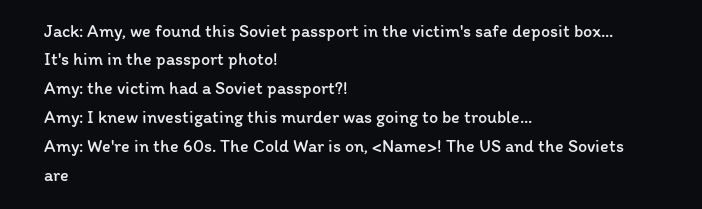Jack: Amy, we found this Soviet passport in the victim's safe deposit box... It's him in the passport photo!
Amy: the victim had a Soviet passport?!
Amy: I knew investigating this murder was going to be trouble...
Amy: We're in the 60s. The Cold War is on, <Name>! The US and the Soviets are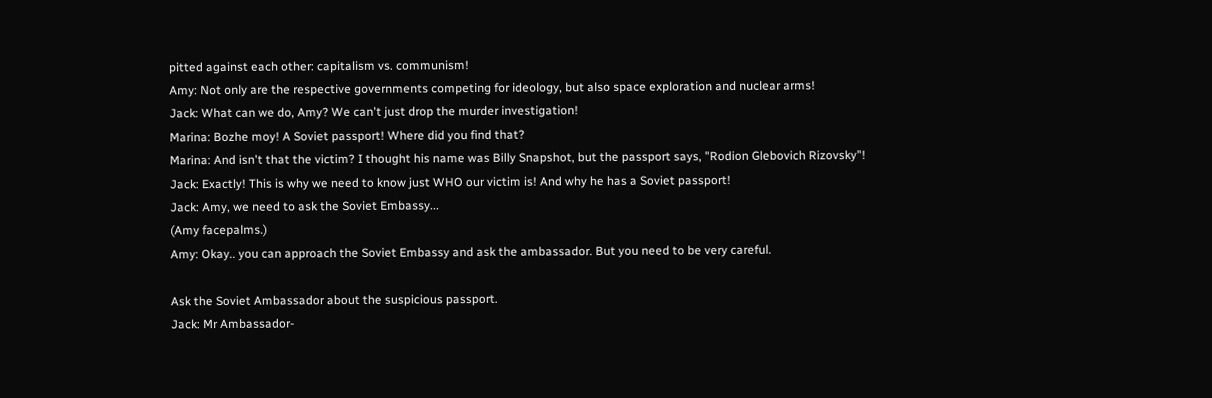pitted against each other: capitalism vs. communism!
Amy: Not only are the respective governments competing for ideology, but also space exploration and nuclear arms!
Jack: What can we do, Amy? We can't just drop the murder investigation!
Marina: Bozhe moy! A Soviet passport! Where did you find that?
Marina: And isn't that the victim? I thought his name was Billy Snapshot, but the passport says, "Rodion Glebovich Rizovsky"!
Jack: Exactly! This is why we need to know just WHO our victim is! And why he has a Soviet passport!
Jack: Amy, we need to ask the Soviet Embassy...
(Amy facepalms.)
Amy: Okay.. you can approach the Soviet Embassy and ask the ambassador. But you need to be very careful.

Ask the Soviet Ambassador about the suspicious passport.
Jack: Mr Ambassador-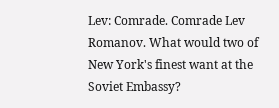Lev: Comrade. Comrade Lev Romanov. What would two of New York's finest want at the Soviet Embassy?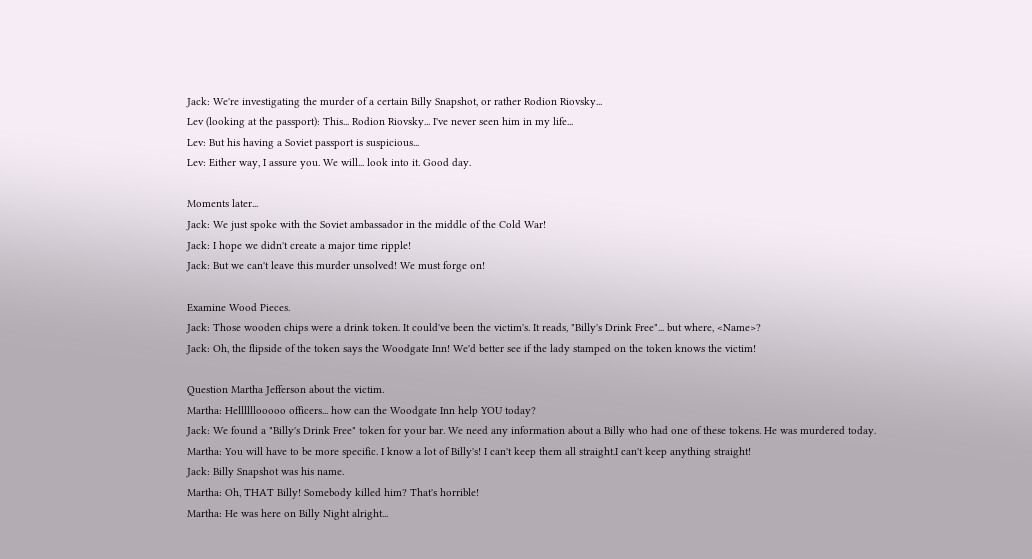Jack: We're investigating the murder of a certain Billy Snapshot, or rather Rodion Riovsky...
Lev (looking at the passport): This... Rodion Riovsky... I've never seen him in my life...
Lev: But his having a Soviet passport is suspicious...
Lev: Either way, I assure you. We will... look into it. Good day.

Moments later...
Jack: We just spoke with the Soviet ambassador in the middle of the Cold War!
Jack: I hope we didn't create a major time ripple!
Jack: But we can't leave this murder unsolved! We must forge on!

Examine Wood Pieces.
Jack: Those wooden chips were a drink token. It could've been the victim's. It reads, "Billy's Drink Free"... but where, <Name>?
Jack: Oh, the flipside of the token says the Woodgate Inn! We'd better see if the lady stamped on the token knows the victim!

Question Martha Jefferson about the victim.
Martha: Hellllllooooo officers... how can the Woodgate Inn help YOU today?
Jack: We found a "Billy's Drink Free" token for your bar. We need any information about a Billy who had one of these tokens. He was murdered today.
Martha: You will have to be more specific. I know a lot of Billy's! I can't keep them all straight.I can't keep anything straight!
Jack: Billy Snapshot was his name.
Martha: Oh, THAT Billy! Somebody killed him? That's horrible!
Martha: He was here on Billy Night alright...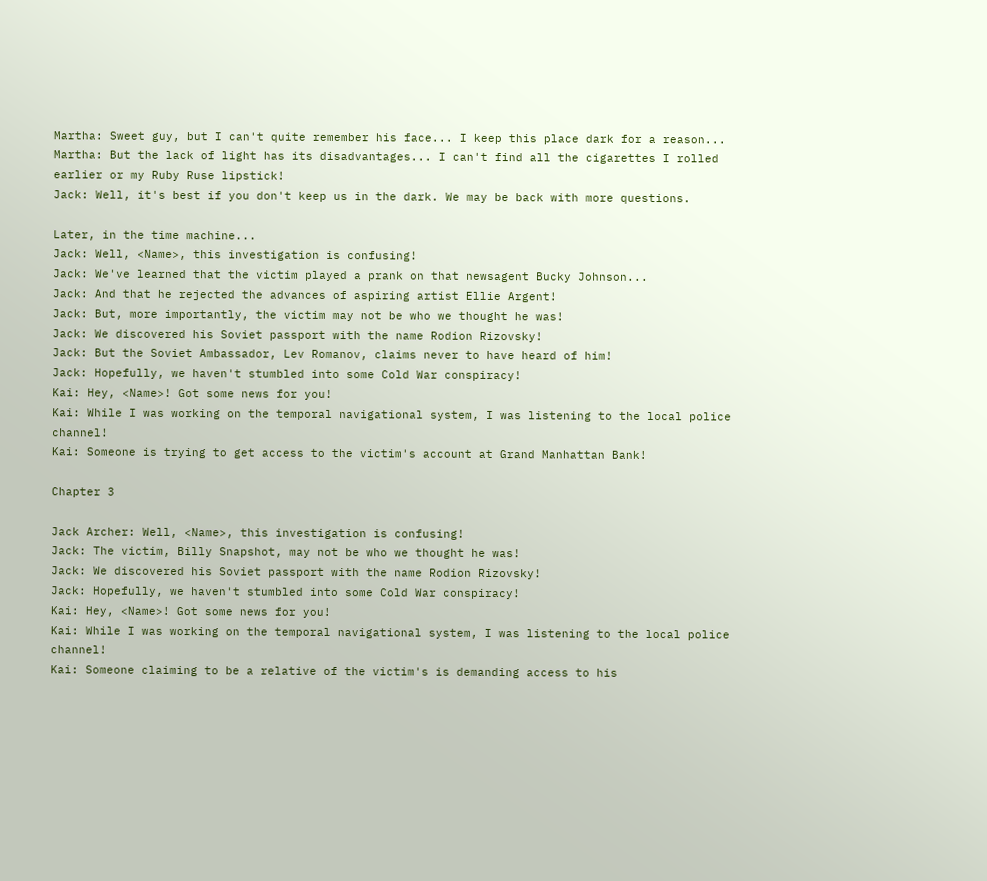Martha: Sweet guy, but I can't quite remember his face... I keep this place dark for a reason...
Martha: But the lack of light has its disadvantages... I can't find all the cigarettes I rolled earlier or my Ruby Ruse lipstick!
Jack: Well, it's best if you don't keep us in the dark. We may be back with more questions.

Later, in the time machine...
Jack: Well, <Name>, this investigation is confusing!
Jack: We've learned that the victim played a prank on that newsagent Bucky Johnson...
Jack: And that he rejected the advances of aspiring artist Ellie Argent!
Jack: But, more importantly, the victim may not be who we thought he was!
Jack: We discovered his Soviet passport with the name Rodion Rizovsky!
Jack: But the Soviet Ambassador, Lev Romanov, claims never to have heard of him!
Jack: Hopefully, we haven't stumbled into some Cold War conspiracy!
Kai: Hey, <Name>! Got some news for you!
Kai: While I was working on the temporal navigational system, I was listening to the local police channel!
Kai: Someone is trying to get access to the victim's account at Grand Manhattan Bank!

Chapter 3

Jack Archer: Well, <Name>, this investigation is confusing!
Jack: The victim, Billy Snapshot, may not be who we thought he was!
Jack: We discovered his Soviet passport with the name Rodion Rizovsky!
Jack: Hopefully, we haven't stumbled into some Cold War conspiracy!
Kai: Hey, <Name>! Got some news for you!
Kai: While I was working on the temporal navigational system, I was listening to the local police channel!
Kai: Someone claiming to be a relative of the victim's is demanding access to his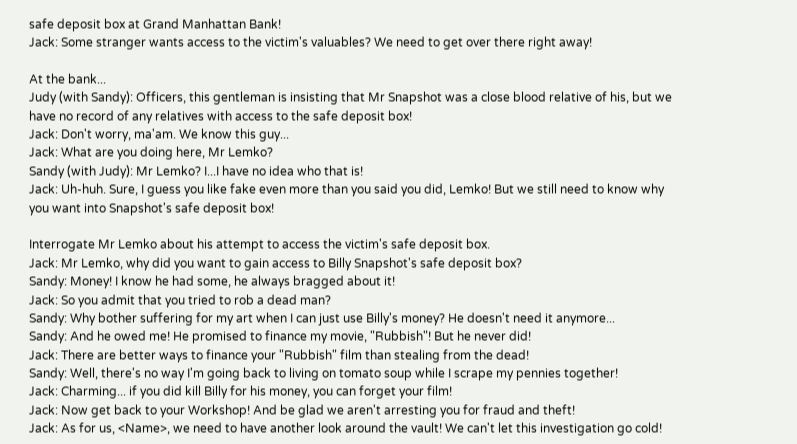safe deposit box at Grand Manhattan Bank!
Jack: Some stranger wants access to the victim's valuables? We need to get over there right away!

At the bank...
Judy (with Sandy): Officers, this gentleman is insisting that Mr Snapshot was a close blood relative of his, but we have no record of any relatives with access to the safe deposit box!
Jack: Don't worry, ma'am. We know this guy...
Jack: What are you doing here, Mr Lemko?
Sandy (with Judy): Mr Lemko? I...I have no idea who that is!
Jack: Uh-huh. Sure, I guess you like fake even more than you said you did, Lemko! But we still need to know why you want into Snapshot's safe deposit box!

Interrogate Mr Lemko about his attempt to access the victim's safe deposit box.
Jack: Mr Lemko, why did you want to gain access to Billy Snapshot's safe deposit box?
Sandy: Money! I know he had some, he always bragged about it!
Jack: So you admit that you tried to rob a dead man?
Sandy: Why bother suffering for my art when I can just use Billy's money? He doesn't need it anymore...
Sandy: And he owed me! He promised to finance my movie, "Rubbish"! But he never did!
Jack: There are better ways to finance your "Rubbish" film than stealing from the dead!
Sandy: Well, there's no way I'm going back to living on tomato soup while I scrape my pennies together!
Jack: Charming... if you did kill Billy for his money, you can forget your film!
Jack: Now get back to your Workshop! And be glad we aren't arresting you for fraud and theft!
Jack: As for us, <Name>, we need to have another look around the vault! We can't let this investigation go cold!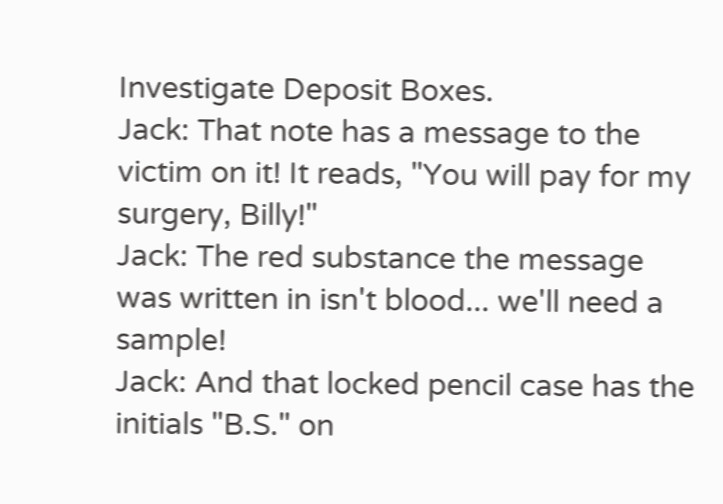Investigate Deposit Boxes.
Jack: That note has a message to the victim on it! It reads, "You will pay for my surgery, Billy!"
Jack: The red substance the message was written in isn't blood... we'll need a sample!
Jack: And that locked pencil case has the initials "B.S." on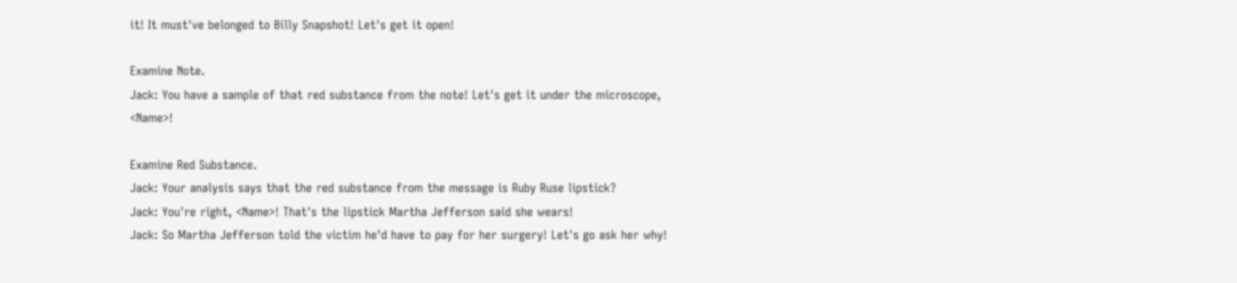it! It must've belonged to Billy Snapshot! Let's get it open!

Examine Note.
Jack: You have a sample of that red substance from the note! Let's get it under the microscope, <Name>!

Examine Red Substance.
Jack: Your analysis says that the red substance from the message is Ruby Ruse lipstick?
Jack: You're right, <Name>! That's the lipstick Martha Jefferson said she wears!
Jack: So Martha Jefferson told the victim he'd have to pay for her surgery! Let's go ask her why!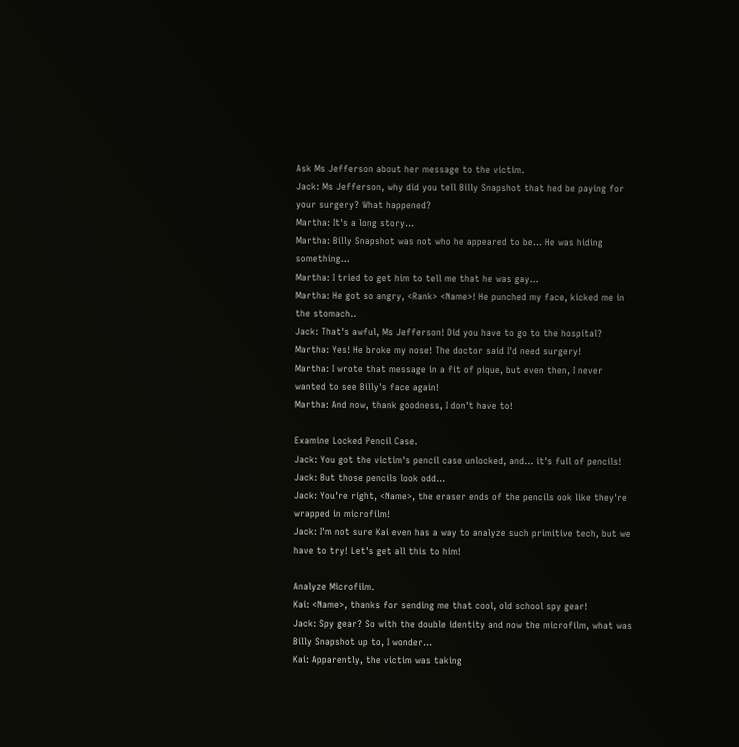Ask Ms Jefferson about her message to the victim.
Jack: Ms Jefferson, why did you tell Billy Snapshot that hed be paying for your surgery? What happened?
Martha: It's a long story...
Martha: Billy Snapshot was not who he appeared to be... He was hiding something...
Martha: I tried to get him to tell me that he was gay...
Martha: He got so angry, <Rank> <Name>! He punched my face, kicked me in the stomach..
Jack: That's awful, Ms Jefferson! Did you have to go to the hospital?
Martha: Yes! He broke my nose! The doctor said I'd need surgery!
Martha: I wrote that message in a fit of pique, but even then, I never wanted to see Billy's face again!
Martha: And now, thank goodness, I don't have to!

Examine Locked Pencil Case.
Jack: You got the victim's pencil case unlocked, and... it's full of pencils!
Jack: But those pencils look odd...
Jack: You're right, <Name>, the eraser ends of the pencils ook like they're wrapped in microfilm!
Jack: I'm not sure Kai even has a way to analyze such primitive tech, but we have to try! Let's get all this to him!

Analyze Microfilm.
Kai: <Name>, thanks for sending me that cool, old school spy gear!
Jack: Spy gear? So with the double identity and now the microfilm, what was Billy Snapshot up to, I wonder...
Kai: Apparently, the victim was taking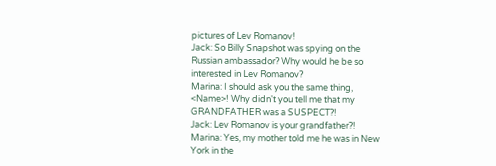pictures of Lev Romanov!
Jack: So Billy Snapshot was spying on the Russian ambassador? Why would he be so interested in Lev Romanov?
Marina: I should ask you the same thing, <Name>! Why didn't you tell me that my GRANDFATHER was a SUSPECT?!
Jack: Lev Romanov is your grandfather?!
Marina: Yes, my mother told me he was in New York in the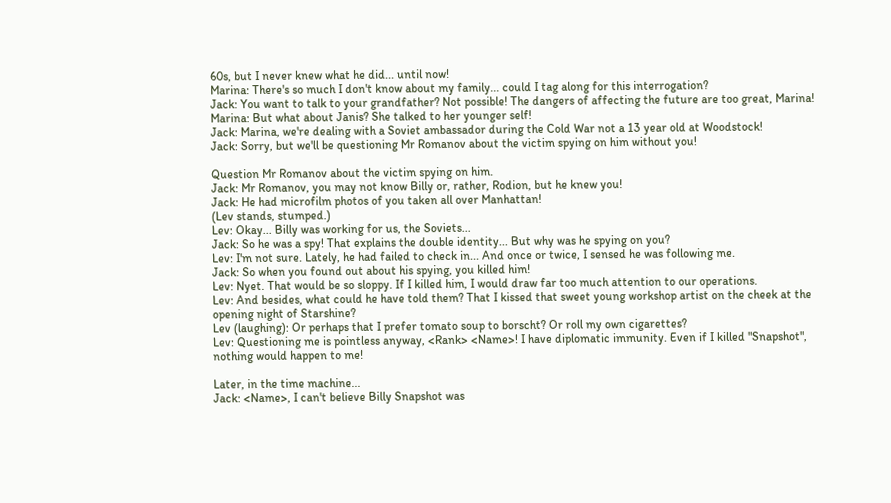60s, but I never knew what he did... until now!
Marina: There's so much I don't know about my family... could I tag along for this interrogation?
Jack: You want to talk to your grandfather? Not possible! The dangers of affecting the future are too great, Marina!
Marina: But what about Janis? She talked to her younger self!
Jack: Marina, we're dealing with a Soviet ambassador during the Cold War not a 13 year old at Woodstock!
Jack: Sorry, but we'll be questioning Mr Romanov about the victim spying on him without you!

Question Mr Romanov about the victim spying on him.
Jack: Mr Romanov, you may not know Billy or, rather, Rodion, but he knew you!
Jack: He had microfilm photos of you taken all over Manhattan!
(Lev stands, stumped.)
Lev: Okay... Billy was working for us, the Soviets...
Jack: So he was a spy! That explains the double identity... But why was he spying on you?
Lev: I'm not sure. Lately, he had failed to check in... And once or twice, I sensed he was following me.
Jack: So when you found out about his spying, you killed him!
Lev: Nyet. That would be so sloppy. If I killed him, I would draw far too much attention to our operations.
Lev: And besides, what could he have told them? That I kissed that sweet young workshop artist on the cheek at the opening night of Starshine?
Lev (laughing): Or perhaps that I prefer tomato soup to borscht? Or roll my own cigarettes?
Lev: Questioning me is pointless anyway, <Rank> <Name>! I have diplomatic immunity. Even if I killed "Snapshot", nothing would happen to me!

Later, in the time machine...
Jack: <Name>, I can't believe Billy Snapshot was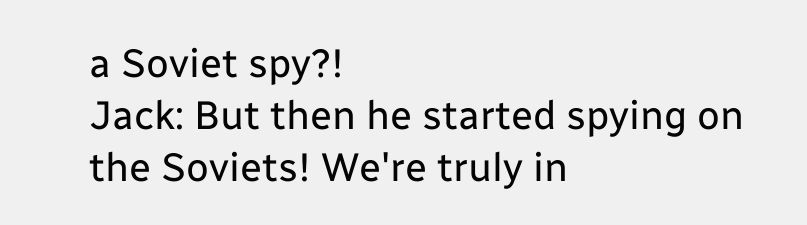a Soviet spy?!
Jack: But then he started spying on the Soviets! We're truly in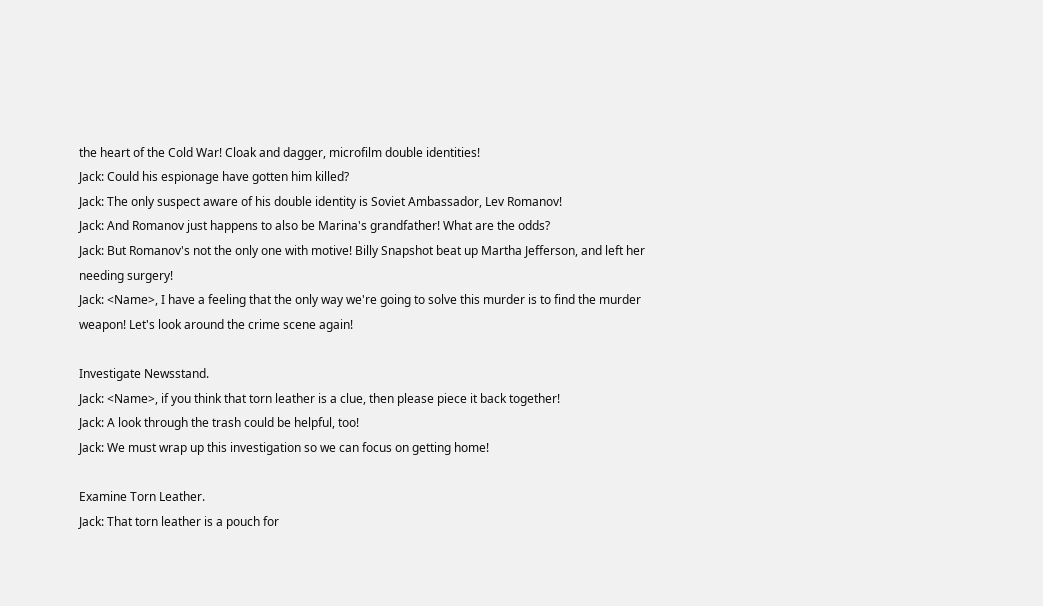the heart of the Cold War! Cloak and dagger, microfilm double identities!
Jack: Could his espionage have gotten him killed?
Jack: The only suspect aware of his double identity is Soviet Ambassador, Lev Romanov!
Jack: And Romanov just happens to also be Marina's grandfather! What are the odds?
Jack: But Romanov's not the only one with motive! Billy Snapshot beat up Martha Jefferson, and left her needing surgery!
Jack: <Name>, I have a feeling that the only way we're going to solve this murder is to find the murder weapon! Let's look around the crime scene again!

Investigate Newsstand.
Jack: <Name>, if you think that torn leather is a clue, then please piece it back together!
Jack: A look through the trash could be helpful, too!
Jack: We must wrap up this investigation so we can focus on getting home!

Examine Torn Leather.
Jack: That torn leather is a pouch for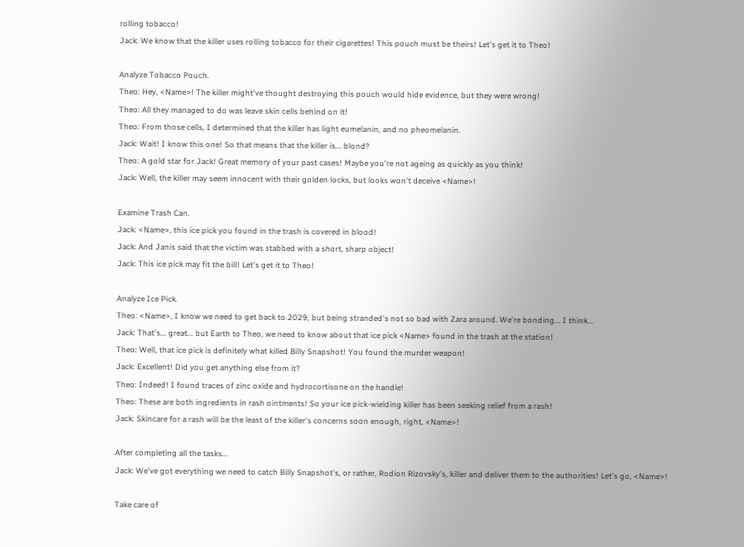rolling tobacco!
Jack: We know that the killer uses rolling tobacco for their cigarettes! This pouch must be theirs! Let's get it to Theo!

Analyze Tobacco Pouch.
Theo: Hey, <Name>! The killer might've thought destroying this pouch would hide evidence, but they were wrong!
Theo: All they managed to do was leave skin cells behind on it!
Theo: From those cells, I determined that the killer has light eumelanin, and no pheomelanin.
Jack: Wait! I know this one! So that means that the killer is... blond?
Theo: A gold star for Jack! Great memory of your past cases! Maybe you're not ageing as quickly as you think!
Jack: Well, the killer may seem innocent with their golden locks, but looks won't deceive <Name>!

Examine Trash Can.
Jack: <Name>, this ice pick you found in the trash is covered in blood!
Jack: And Janis said that the victim was stabbed with a short, sharp object!
Jack: This ice pick may fit the bill! Let's get it to Theo!

Analyze Ice Pick.
Theo: <Name>, I know we need to get back to 2029, but being stranded's not so bad with Zara around. We're bonding... I think...
Jack: That's... great... but Earth to Theo, we need to know about that ice pick <Name> found in the trash at the station!
Theo: Well, that ice pick is definitely what killed Billy Snapshot! You found the murder weapon!
Jack: Excellent! Did you get anything else from it?
Theo: Indeed! I found traces of zinc oxide and hydrocortisone on the handle!
Theo: These are both ingredients in rash ointments! So your ice pick-wielding killer has been seeking relief from a rash!
Jack: Skincare for a rash will be the least of the killer's concerns soon enough, right, <Name>!

After completing all the tasks...
Jack: We've got everything we need to catch Billy Snapshot's, or rather, Rodion Rizovsky's, killer and deliver them to the authorities! Let's go, <Name>!

Take care of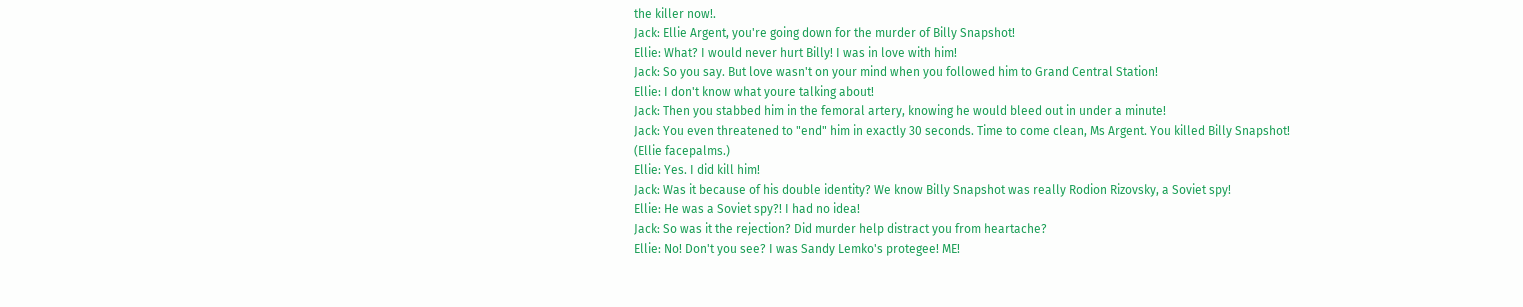the killer now!.
Jack: Ellie Argent, you're going down for the murder of Billy Snapshot!
Ellie: What? I would never hurt Billy! I was in love with him!
Jack: So you say. But love wasn't on your mind when you followed him to Grand Central Station!
Ellie: I don't know what youre talking about!
Jack: Then you stabbed him in the femoral artery, knowing he would bleed out in under a minute!
Jack: You even threatened to "end" him in exactly 30 seconds. Time to come clean, Ms Argent. You killed Billy Snapshot!
(Ellie facepalms.)
Ellie: Yes. I did kill him!
Jack: Was it because of his double identity? We know Billy Snapshot was really Rodion Rizovsky, a Soviet spy!
Ellie: He was a Soviet spy?! I had no idea!
Jack: So was it the rejection? Did murder help distract you from heartache?
Ellie: No! Don't you see? I was Sandy Lemko's protegee! ME!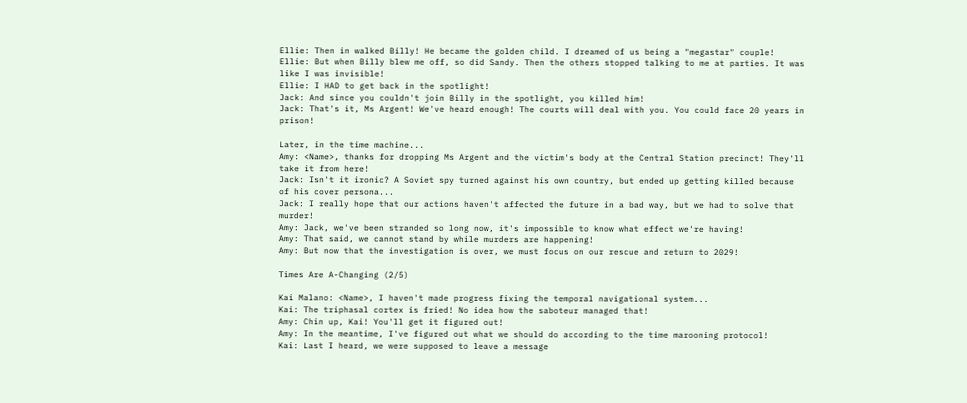Ellie: Then in walked Billy! He became the golden child. I dreamed of us being a "megastar" couple!
Ellie: But when Billy blew me off, so did Sandy. Then the others stopped talking to me at parties. It was like I was invisible!
Ellie: I HAD to get back in the spotlight!
Jack: And since you couldn't join Billy in the spotlight, you killed him!
Jack: That's it, Ms Argent! We've heard enough! The courts will deal with you. You could face 20 years in prison!

Later, in the time machine...
Amy: <Name>, thanks for dropping Ms Argent and the victim's body at the Central Station precinct! They'll take it from here!
Jack: Isn't it ironic? A Soviet spy turned against his own country, but ended up getting killed because of his cover persona...
Jack: I really hope that our actions haven't affected the future in a bad way, but we had to solve that murder!
Amy: Jack, we've been stranded so long now, it's impossible to know what effect we're having!
Amy: That said, we cannot stand by while murders are happening!
Amy: But now that the investigation is over, we must focus on our rescue and return to 2029!

Times Are A-Changing (2/5)

Kai Malano: <Name>, I haven't made progress fixing the temporal navigational system...
Kai: The triphasal cortex is fried! No idea how the saboteur managed that!
Amy: Chin up, Kai! You'll get it figured out!
Amy: In the meantime, I've figured out what we should do according to the time marooning protocol!
Kai: Last I heard, we were supposed to leave a message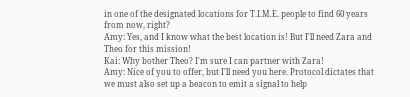in one of the designated locations for T.I.M.E. people to find 60 years from now, right?
Amy: Yes, and I know what the best location is! But I'll need Zara and Theo for this mission!
Kai: Why bother Theo? I'm sure I can partner with Zara!
Amy: Nice of you to offer, but I'll need you here. Protocol dictates that we must also set up a beacon to emit a signal to help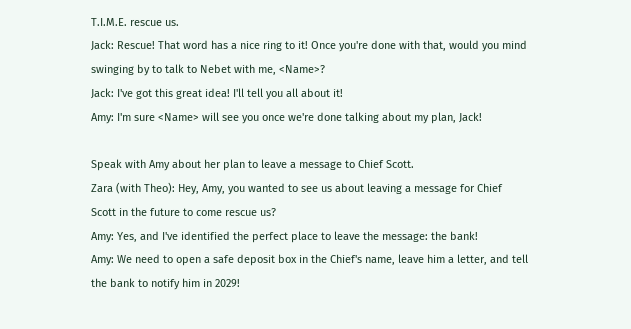T.I.M.E. rescue us.
Jack: Rescue! That word has a nice ring to it! Once you're done with that, would you mind swinging by to talk to Nebet with me, <Name>?
Jack: I've got this great idea! I'll tell you all about it!
Amy: I'm sure <Name> will see you once we're done talking about my plan, Jack!

Speak with Amy about her plan to leave a message to Chief Scott.
Zara (with Theo): Hey, Amy, you wanted to see us about leaving a message for Chief Scott in the future to come rescue us?
Amy: Yes, and I've identified the perfect place to leave the message: the bank!
Amy: We need to open a safe deposit box in the Chief's name, leave him a letter, and tell the bank to notify him in 2029!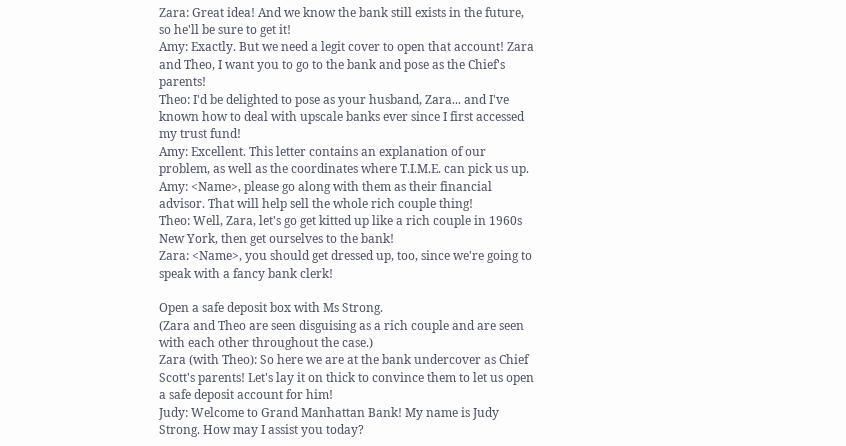Zara: Great idea! And we know the bank still exists in the future, so he'll be sure to get it!
Amy: Exactly. But we need a legit cover to open that account! Zara and Theo, I want you to go to the bank and pose as the Chief's parents!
Theo: I'd be delighted to pose as your husband, Zara... and I've known how to deal with upscale banks ever since I first accessed my trust fund!
Amy: Excellent. This letter contains an explanation of our problem, as well as the coordinates where T.I.M.E. can pick us up.
Amy: <Name>, please go along with them as their financial advisor. That will help sell the whole rich couple thing!
Theo: Well, Zara, let's go get kitted up like a rich couple in 1960s New York, then get ourselves to the bank!
Zara: <Name>, you should get dressed up, too, since we're going to speak with a fancy bank clerk!

Open a safe deposit box with Ms Strong.
(Zara and Theo are seen disguising as a rich couple and are seen with each other throughout the case.)
Zara (with Theo): So here we are at the bank undercover as Chief Scott's parents! Let's lay it on thick to convince them to let us open a safe deposit account for him!
Judy: Welcome to Grand Manhattan Bank! My name is Judy Strong. How may I assist you today?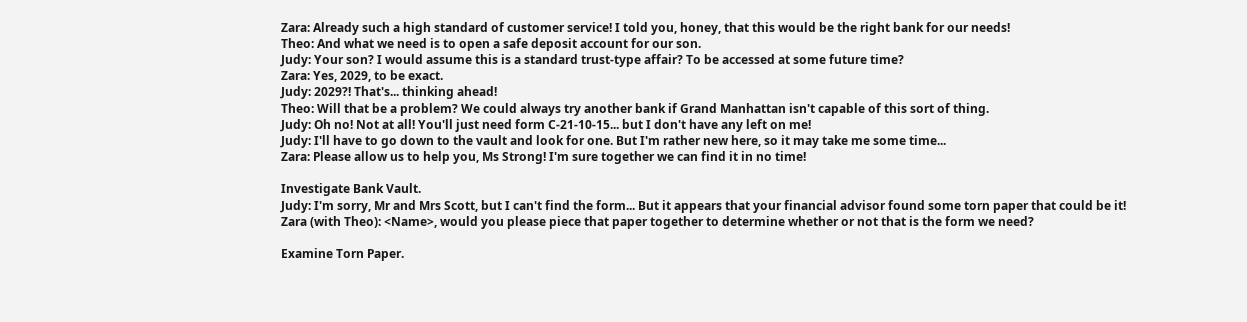Zara: Already such a high standard of customer service! I told you, honey, that this would be the right bank for our needs!
Theo: And what we need is to open a safe deposit account for our son.
Judy: Your son? I would assume this is a standard trust-type affair? To be accessed at some future time?
Zara: Yes, 2029, to be exact.
Judy: 2029?! That's... thinking ahead!
Theo: Will that be a problem? We could always try another bank if Grand Manhattan isn't capable of this sort of thing.
Judy: Oh no! Not at all! You'll just need form C-21-10-15... but I don't have any left on me!
Judy: I'll have to go down to the vault and look for one. But I'm rather new here, so it may take me some time...
Zara: Please allow us to help you, Ms Strong! I'm sure together we can find it in no time!

Investigate Bank Vault.
Judy: I'm sorry, Mr and Mrs Scott, but I can't find the form... But it appears that your financial advisor found some torn paper that could be it!
Zara (with Theo): <Name>, would you please piece that paper together to determine whether or not that is the form we need?

Examine Torn Paper.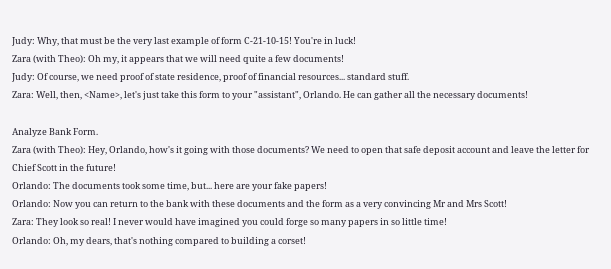Judy: Why, that must be the very last example of form C-21-10-15! You're in luck!
Zara (with Theo): Oh my, it appears that we will need quite a few documents!
Judy: Of course, we need proof of state residence, proof of financial resources... standard stuff.
Zara: Well, then, <Name>, let's just take this form to your "assistant", Orlando. He can gather all the necessary documents!

Analyze Bank Form.
Zara (with Theo): Hey, Orlando, how's it going with those documents? We need to open that safe deposit account and leave the letter for Chief Scott in the future!
Orlando: The documents took some time, but... here are your fake papers!
Orlando: Now you can return to the bank with these documents and the form as a very convincing Mr and Mrs Scott!
Zara: They look so real! I never would have imagined you could forge so many papers in so little time!
Orlando: Oh, my dears, that's nothing compared to building a corset!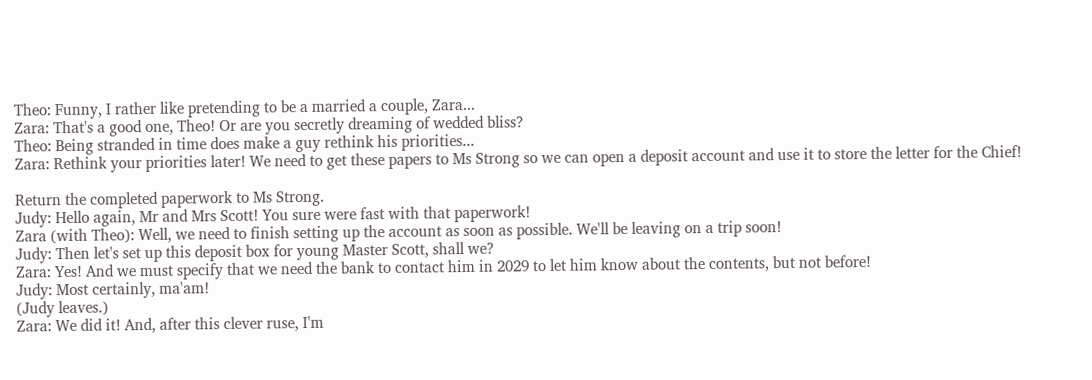Theo: Funny, I rather like pretending to be a married a couple, Zara...
Zara: That's a good one, Theo! Or are you secretly dreaming of wedded bliss?
Theo: Being stranded in time does make a guy rethink his priorities...
Zara: Rethink your priorities later! We need to get these papers to Ms Strong so we can open a deposit account and use it to store the letter for the Chief!

Return the completed paperwork to Ms Strong.
Judy: Hello again, Mr and Mrs Scott! You sure were fast with that paperwork!
Zara (with Theo): Well, we need to finish setting up the account as soon as possible. We'll be leaving on a trip soon!
Judy: Then let's set up this deposit box for young Master Scott, shall we?
Zara: Yes! And we must specify that we need the bank to contact him in 2029 to let him know about the contents, but not before!
Judy: Most certainly, ma'am!
(Judy leaves.)
Zara: We did it! And, after this clever ruse, I'm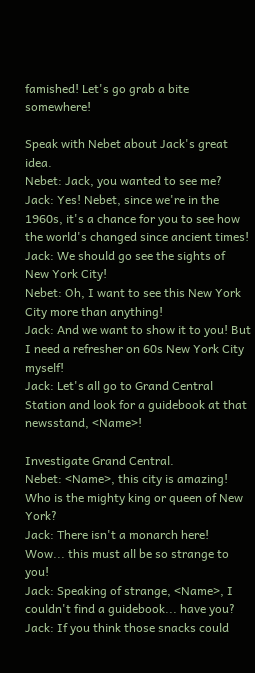famished! Let's go grab a bite somewhere!

Speak with Nebet about Jack's great idea.
Nebet: Jack, you wanted to see me?
Jack: Yes! Nebet, since we're in the 1960s, it's a chance for you to see how the world's changed since ancient times!
Jack: We should go see the sights of New York City!
Nebet: Oh, I want to see this New York City more than anything!
Jack: And we want to show it to you! But I need a refresher on 60s New York City myself!
Jack: Let's all go to Grand Central Station and look for a guidebook at that newsstand, <Name>!

Investigate Grand Central.
Nebet: <Name>, this city is amazing! Who is the mighty king or queen of New York?
Jack: There isn't a monarch here! Wow... this must all be so strange to you!
Jack: Speaking of strange, <Name>, I couldn't find a guidebook... have you?
Jack: If you think those snacks could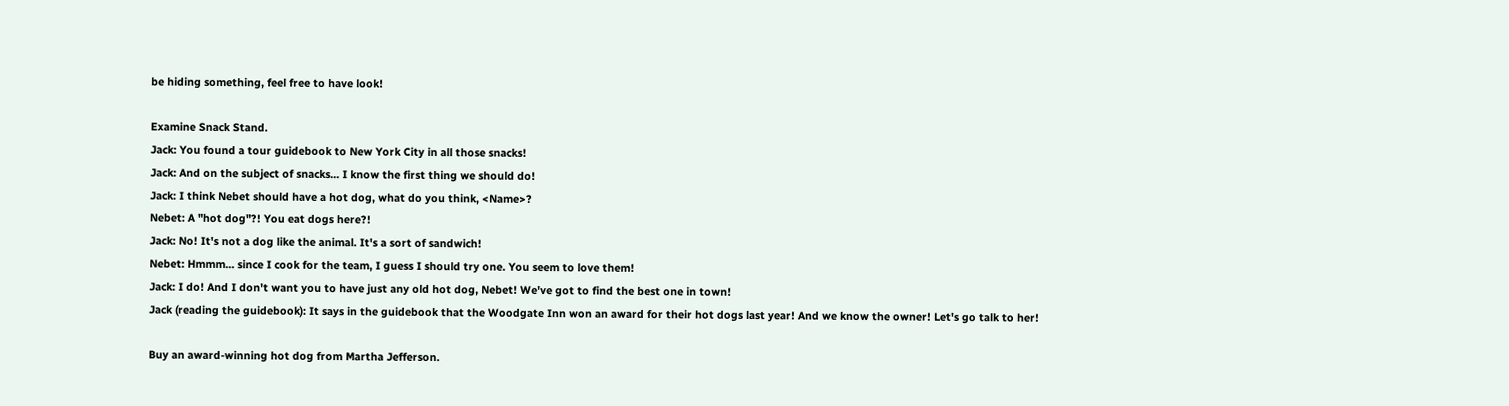be hiding something, feel free to have look!

Examine Snack Stand.
Jack: You found a tour guidebook to New York City in all those snacks!
Jack: And on the subject of snacks... I know the first thing we should do!
Jack: I think Nebet should have a hot dog, what do you think, <Name>?
Nebet: A "hot dog"?! You eat dogs here?!
Jack: No! It's not a dog like the animal. It's a sort of sandwich!
Nebet: Hmmm... since I cook for the team, I guess I should try one. You seem to love them!
Jack: I do! And I don't want you to have just any old hot dog, Nebet! We've got to find the best one in town!
Jack (reading the guidebook): It says in the guidebook that the Woodgate Inn won an award for their hot dogs last year! And we know the owner! Let's go talk to her!

Buy an award-winning hot dog from Martha Jefferson.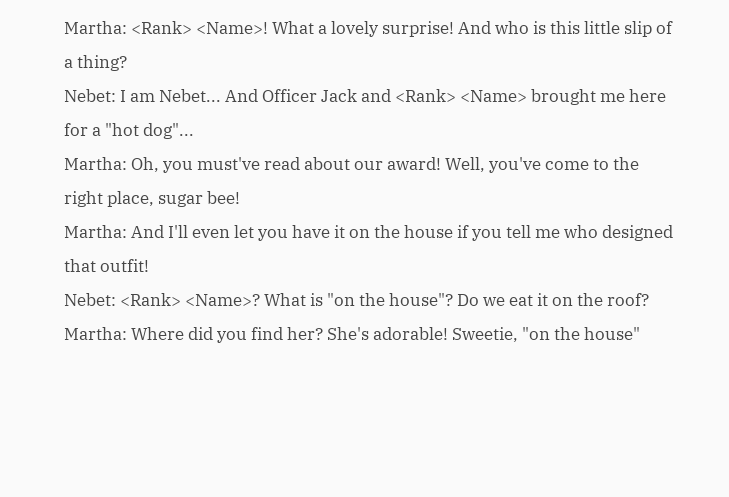Martha: <Rank> <Name>! What a lovely surprise! And who is this little slip of a thing?
Nebet: I am Nebet... And Officer Jack and <Rank> <Name> brought me here for a "hot dog"...
Martha: Oh, you must've read about our award! Well, you've come to the right place, sugar bee!
Martha: And I'll even let you have it on the house if you tell me who designed that outfit!
Nebet: <Rank> <Name>? What is "on the house"? Do we eat it on the roof?
Martha: Where did you find her? She's adorable! Sweetie, "on the house"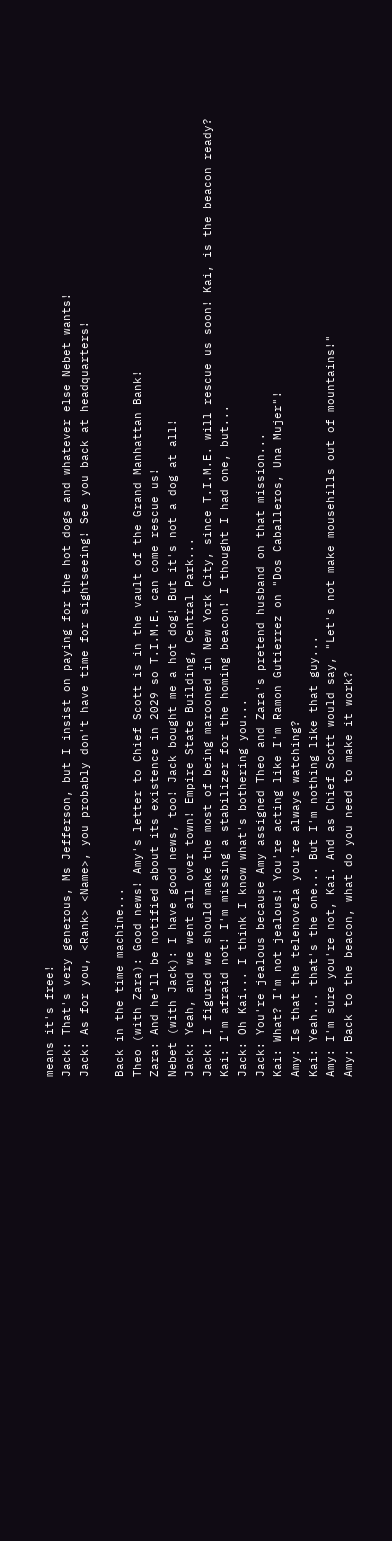means it's free!
Jack: That's very generous, Ms Jefferson, but I insist on paying for the hot dogs and whatever else Nebet wants!
Jack: As for you, <Rank> <Name>, you probably don't have time for sightseeing! See you back at headquarters!

Back in the time machine...
Theo (with Zara): Good news! Amy's letter to Chief Scott is in the vault of the Grand Manhattan Bank!
Zara: And he'll be notified about its existence in 2029 so T.I.M.E. can come rescue us!
Nebet (with Jack): I have good news, too! Jack bought me a hot dog! But it's not a dog at all!
Jack: Yeah, and we went all over town! Empire State Building, Central Park...
Jack: I figured we should make the most of being marooned in New York City, since T.I.M.E. will rescue us soon! Kai, is the beacon ready?
Kai: I'm afraid not! I'm missing a stabilizer for the homing beacon! I thought I had one, but...
Jack: Oh Kai... I think I know what's bothering you...
Jack: You're jealous because Amy assigned Theo and Zara's pretend husband on that mission...
Kai: What? I'm not jealous! You're acting like I'm Ramon Gutierrez on "Dos Caballeros, Una Mujer"!
Amy: Is that the telenovela you're always watching?
Kai: Yeah... that's the one... But I'm nothing like that guy...
Amy: I'm sure you're not, Kai. And as Chief Scott would say, "Let's not make mousehills out of mountains!"
Amy: Back to the beacon, what do you need to make it work?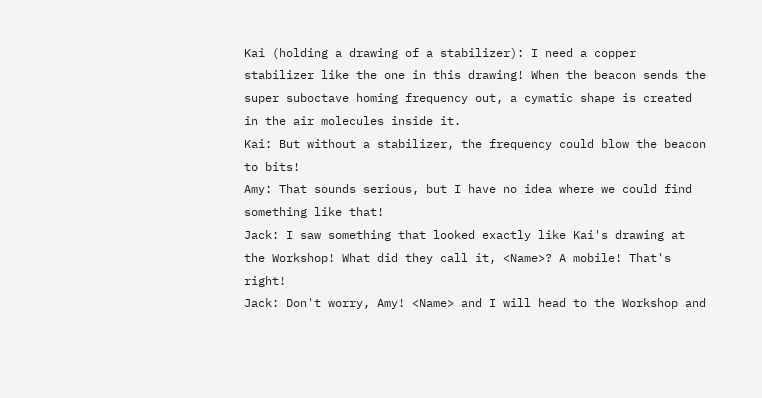Kai (holding a drawing of a stabilizer): I need a copper stabilizer like the one in this drawing! When the beacon sends the super suboctave homing frequency out, a cymatic shape is created in the air molecules inside it.
Kai: But without a stabilizer, the frequency could blow the beacon to bits!
Amy: That sounds serious, but I have no idea where we could find something like that!
Jack: I saw something that looked exactly like Kai's drawing at the Workshop! What did they call it, <Name>? A mobile! That's right!
Jack: Don't worry, Amy! <Name> and I will head to the Workshop and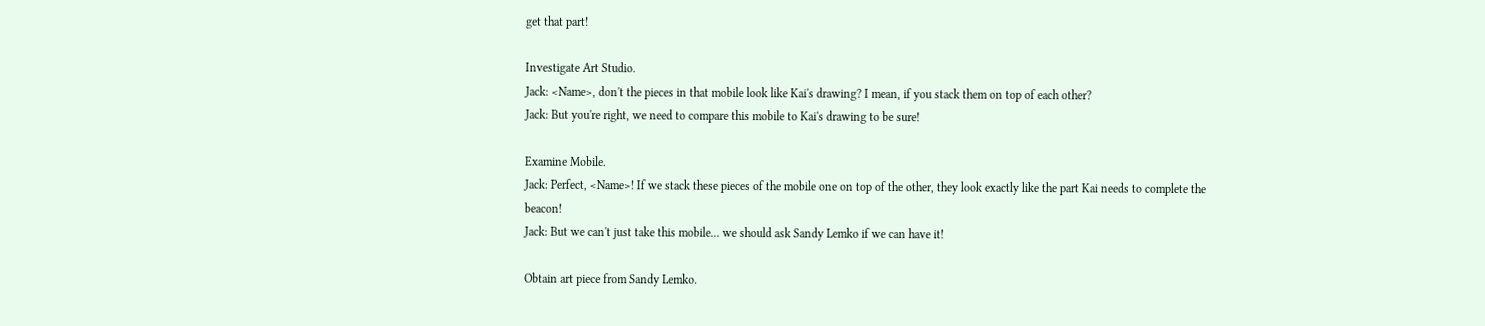get that part!

Investigate Art Studio.
Jack: <Name>, don't the pieces in that mobile look like Kai's drawing? I mean, if you stack them on top of each other?
Jack: But you're right, we need to compare this mobile to Kai's drawing to be sure!

Examine Mobile.
Jack: Perfect, <Name>! If we stack these pieces of the mobile one on top of the other, they look exactly like the part Kai needs to complete the beacon!
Jack: But we can't just take this mobile... we should ask Sandy Lemko if we can have it!

Obtain art piece from Sandy Lemko.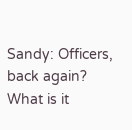Sandy: Officers, back again? What is it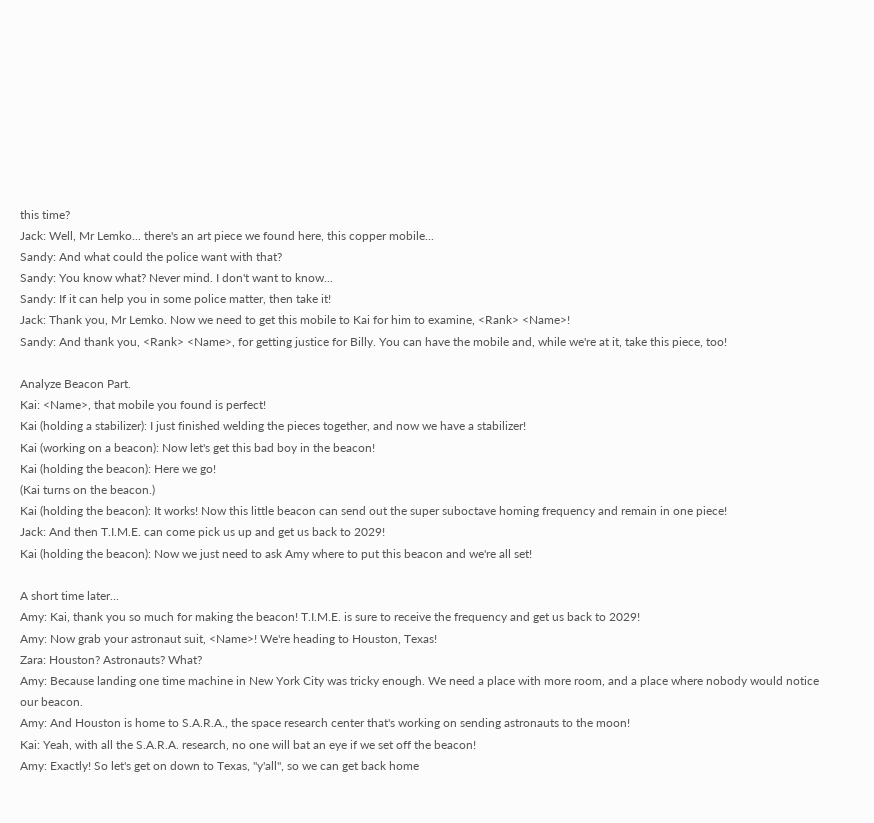this time?
Jack: Well, Mr Lemko... there's an art piece we found here, this copper mobile...
Sandy: And what could the police want with that?
Sandy: You know what? Never mind. I don't want to know...
Sandy: If it can help you in some police matter, then take it!
Jack: Thank you, Mr Lemko. Now we need to get this mobile to Kai for him to examine, <Rank> <Name>!
Sandy: And thank you, <Rank> <Name>, for getting justice for Billy. You can have the mobile and, while we're at it, take this piece, too!

Analyze Beacon Part.
Kai: <Name>, that mobile you found is perfect!
Kai (holding a stabilizer): I just finished welding the pieces together, and now we have a stabilizer!
Kai (working on a beacon): Now let's get this bad boy in the beacon!
Kai (holding the beacon): Here we go!
(Kai turns on the beacon.)
Kai (holding the beacon): It works! Now this little beacon can send out the super suboctave homing frequency and remain in one piece!
Jack: And then T.I.M.E. can come pick us up and get us back to 2029!
Kai (holding the beacon): Now we just need to ask Amy where to put this beacon and we're all set!

A short time later...
Amy: Kai, thank you so much for making the beacon! T.I.M.E. is sure to receive the frequency and get us back to 2029!
Amy: Now grab your astronaut suit, <Name>! We're heading to Houston, Texas!
Zara: Houston? Astronauts? What?
Amy: Because landing one time machine in New York City was tricky enough. We need a place with more room, and a place where nobody would notice our beacon.
Amy: And Houston is home to S.A.R.A., the space research center that's working on sending astronauts to the moon!
Kai: Yeah, with all the S.A.R.A. research, no one will bat an eye if we set off the beacon!
Amy: Exactly! So let's get on down to Texas, "y'all", so we can get back home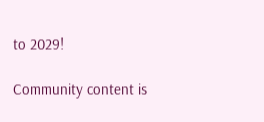to 2029!

Community content is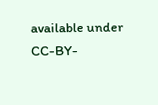available under CC-BY-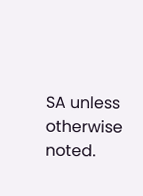SA unless otherwise noted.